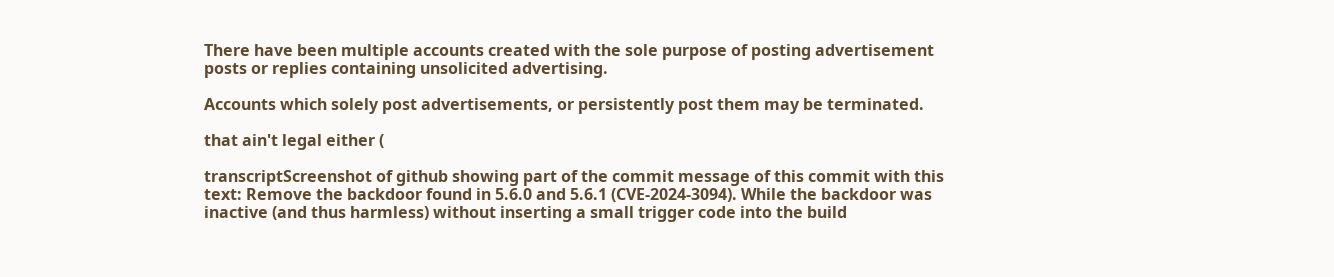There have been multiple accounts created with the sole purpose of posting advertisement posts or replies containing unsolicited advertising.

Accounts which solely post advertisements, or persistently post them may be terminated.

that ain't legal either (

transcriptScreenshot of github showing part of the commit message of this commit with this text: Remove the backdoor found in 5.6.0 and 5.6.1 (CVE-2024-3094). While the backdoor was inactive (and thus harmless) without inserting a small trigger code into the build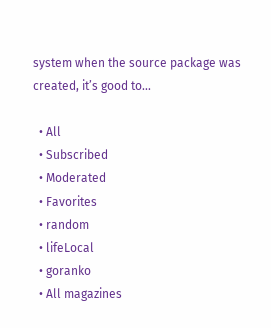system when the source package was created, it’s good to...

  • All
  • Subscribed
  • Moderated
  • Favorites
  • random
  • lifeLocal
  • goranko
  • All magazines